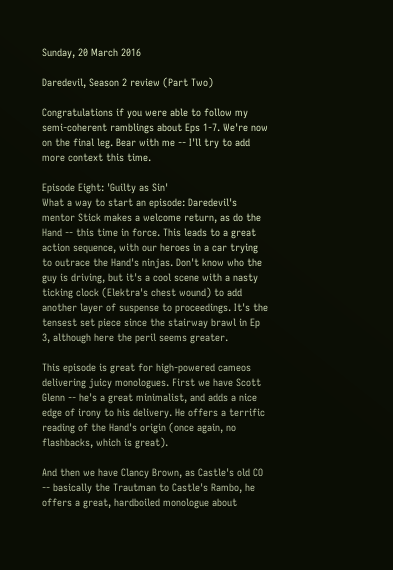Sunday, 20 March 2016

Daredevil, Season 2 review (Part Two)

Congratulations if you were able to follow my semi-coherent ramblings about Eps 1-7. We're now on the final leg. Bear with me -- I'll try to add more context this time.

Episode Eight: 'Guilty as Sin'
What a way to start an episode: Daredevil's mentor Stick makes a welcome return, as do the Hand -- this time in force. This leads to a great action sequence, with our heroes in a car trying to outrace the Hand's ninjas. Don't know who the guy is driving, but it's a cool scene with a nasty ticking clock (Elektra's chest wound) to add another layer of suspense to proceedings. It's the tensest set piece since the stairway brawl in Ep 3, although here the peril seems greater.

This episode is great for high-powered cameos delivering juicy monologues. First we have Scott Glenn -- he's a great minimalist, and adds a nice edge of irony to his delivery. He offers a terrific reading of the Hand's origin (once again, no flashbacks, which is great).

And then we have Clancy Brown, as Castle's old CO -- basically the Trautman to Castle's Rambo, he offers a great, hardboiled monologue about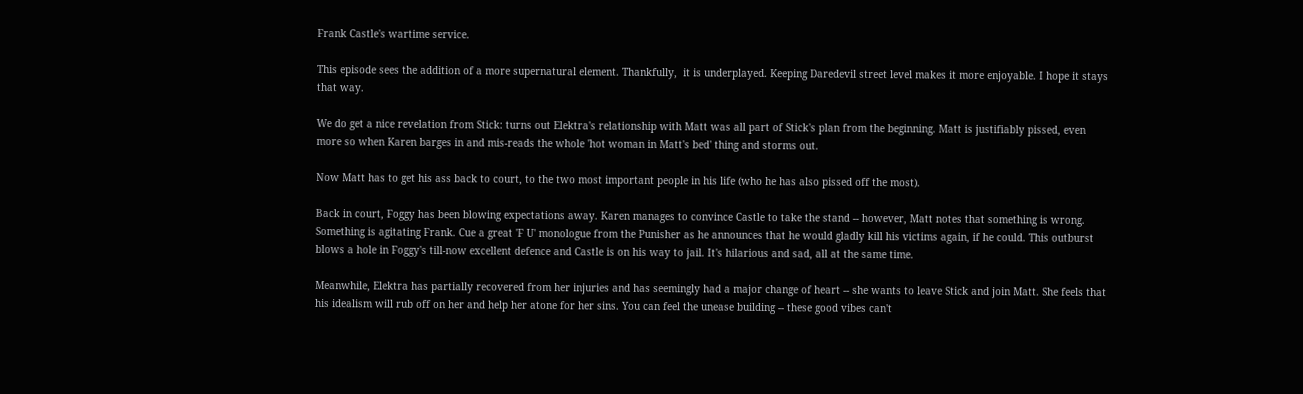Frank Castle's wartime service.

This episode sees the addition of a more supernatural element. Thankfully,  it is underplayed. Keeping Daredevil street level makes it more enjoyable. I hope it stays that way.

We do get a nice revelation from Stick: turns out Elektra's relationship with Matt was all part of Stick's plan from the beginning. Matt is justifiably pissed, even more so when Karen barges in and mis-reads the whole 'hot woman in Matt's bed' thing and storms out.

Now Matt has to get his ass back to court, to the two most important people in his life (who he has also pissed off the most).

Back in court, Foggy has been blowing expectations away. Karen manages to convince Castle to take the stand -- however, Matt notes that something is wrong. Something is agitating Frank. Cue a great 'F U' monologue from the Punisher as he announces that he would gladly kill his victims again, if he could. This outburst blows a hole in Foggy's till-now excellent defence and Castle is on his way to jail. It's hilarious and sad, all at the same time.

Meanwhile, Elektra has partially recovered from her injuries and has seemingly had a major change of heart -- she wants to leave Stick and join Matt. She feels that his idealism will rub off on her and help her atone for her sins. You can feel the unease building -- these good vibes can't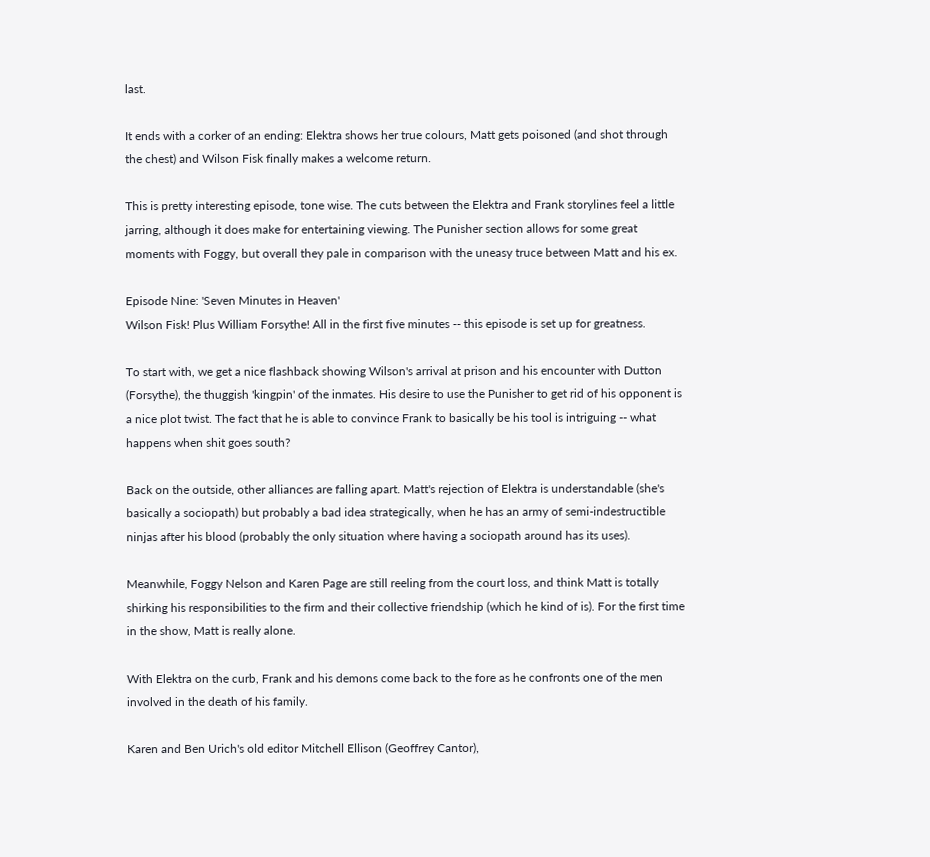last.

It ends with a corker of an ending: Elektra shows her true colours, Matt gets poisoned (and shot through the chest) and Wilson Fisk finally makes a welcome return.

This is pretty interesting episode, tone wise. The cuts between the Elektra and Frank storylines feel a little jarring, although it does make for entertaining viewing. The Punisher section allows for some great moments with Foggy, but overall they pale in comparison with the uneasy truce between Matt and his ex.

Episode Nine: 'Seven Minutes in Heaven'
Wilson Fisk! Plus William Forsythe! All in the first five minutes -- this episode is set up for greatness.

To start with, we get a nice flashback showing Wilson's arrival at prison and his encounter with Dutton (Forsythe), the thuggish 'kingpin' of the inmates. His desire to use the Punisher to get rid of his opponent is a nice plot twist. The fact that he is able to convince Frank to basically be his tool is intriguing -- what happens when shit goes south?

Back on the outside, other alliances are falling apart. Matt's rejection of Elektra is understandable (she's basically a sociopath) but probably a bad idea strategically, when he has an army of semi-indestructible ninjas after his blood (probably the only situation where having a sociopath around has its uses).

Meanwhile, Foggy Nelson and Karen Page are still reeling from the court loss, and think Matt is totally shirking his responsibilities to the firm and their collective friendship (which he kind of is). For the first time in the show, Matt is really alone.

With Elektra on the curb, Frank and his demons come back to the fore as he confronts one of the men involved in the death of his family.

Karen and Ben Urich's old editor Mitchell Ellison (Geoffrey Cantor),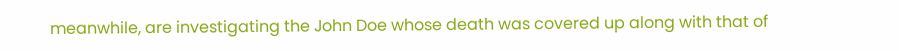meanwhile, are investigating the John Doe whose death was covered up along with that of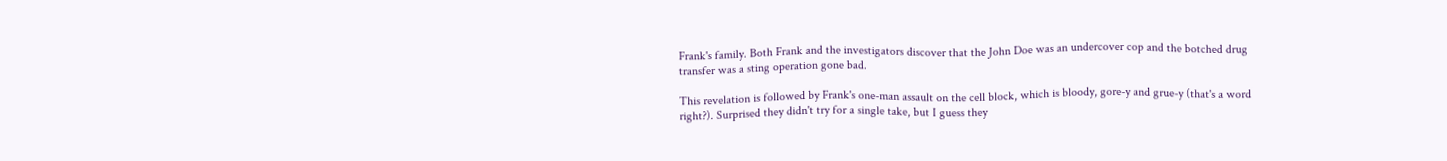Frank's family. Both Frank and the investigators discover that the John Doe was an undercover cop and the botched drug transfer was a sting operation gone bad.

This revelation is followed by Frank's one-man assault on the cell block, which is bloody, gore-y and grue-y (that's a word right?). Surprised they didn't try for a single take, but I guess they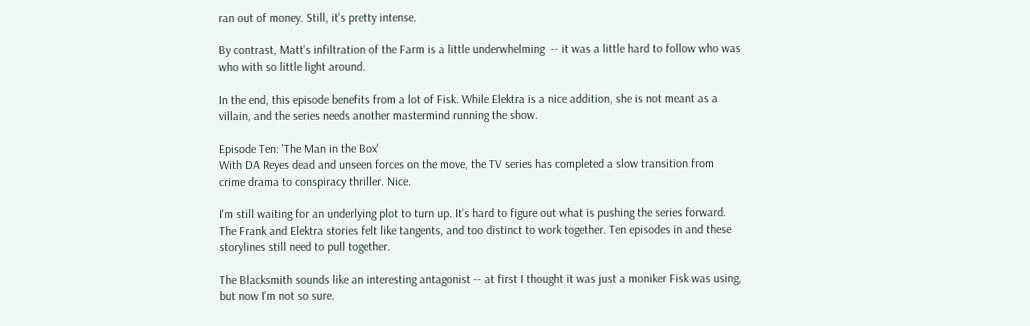ran out of money. Still, it's pretty intense.

By contrast, Matt's infiltration of the Farm is a little underwhelming  -- it was a little hard to follow who was who with so little light around.

In the end, this episode benefits from a lot of Fisk. While Elektra is a nice addition, she is not meant as a villain, and the series needs another mastermind running the show.

Episode Ten: 'The Man in the Box'
With DA Reyes dead and unseen forces on the move, the TV series has completed a slow transition from crime drama to conspiracy thriller. Nice.

I'm still waiting for an underlying plot to turn up. It's hard to figure out what is pushing the series forward. The Frank and Elektra stories felt like tangents, and too distinct to work together. Ten episodes in and these storylines still need to pull together.

The Blacksmith sounds like an interesting antagonist -- at first I thought it was just a moniker Fisk was using,  but now I'm not so sure.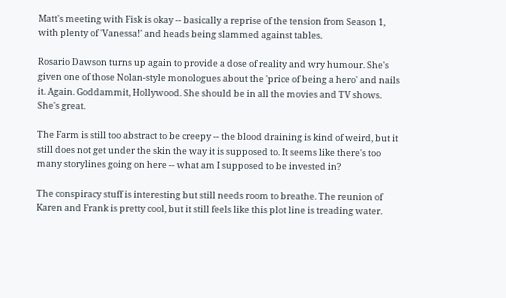Matt's meeting with Fisk is okay -- basically a reprise of the tension from Season 1, with plenty of 'Vanessa!' and heads being slammed against tables.

Rosario Dawson turns up again to provide a dose of reality and wry humour. She's given one of those Nolan-style monologues about the 'price of being a hero' and nails it. Again. Goddammit, Hollywood. She should be in all the movies and TV shows. She's great.

The Farm is still too abstract to be creepy -- the blood draining is kind of weird, but it still does not get under the skin the way it is supposed to. It seems like there's too many storylines going on here -- what am I supposed to be invested in?

The conspiracy stuff is interesting but still needs room to breathe. The reunion of Karen and Frank is pretty cool, but it still feels like this plot line is treading water.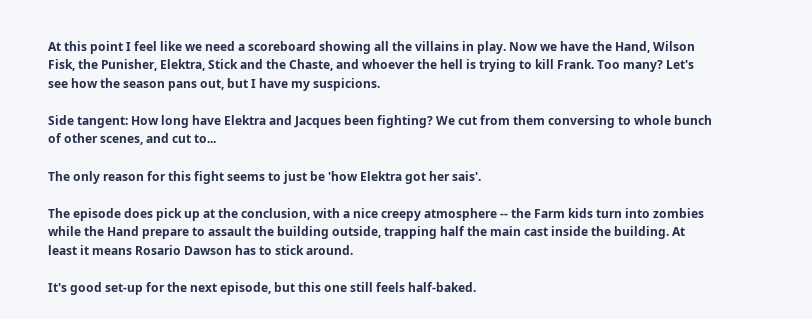At this point I feel like we need a scoreboard showing all the villains in play. Now we have the Hand, Wilson Fisk, the Punisher, Elektra, Stick and the Chaste, and whoever the hell is trying to kill Frank. Too many? Let's see how the season pans out, but I have my suspicions.

Side tangent: How long have Elektra and Jacques been fighting? We cut from them conversing to whole bunch of other scenes, and cut to...

The only reason for this fight seems to just be 'how Elektra got her sais'.

The episode does pick up at the conclusion, with a nice creepy atmosphere -- the Farm kids turn into zombies while the Hand prepare to assault the building outside, trapping half the main cast inside the building. At least it means Rosario Dawson has to stick around.

It's good set-up for the next episode, but this one still feels half-baked.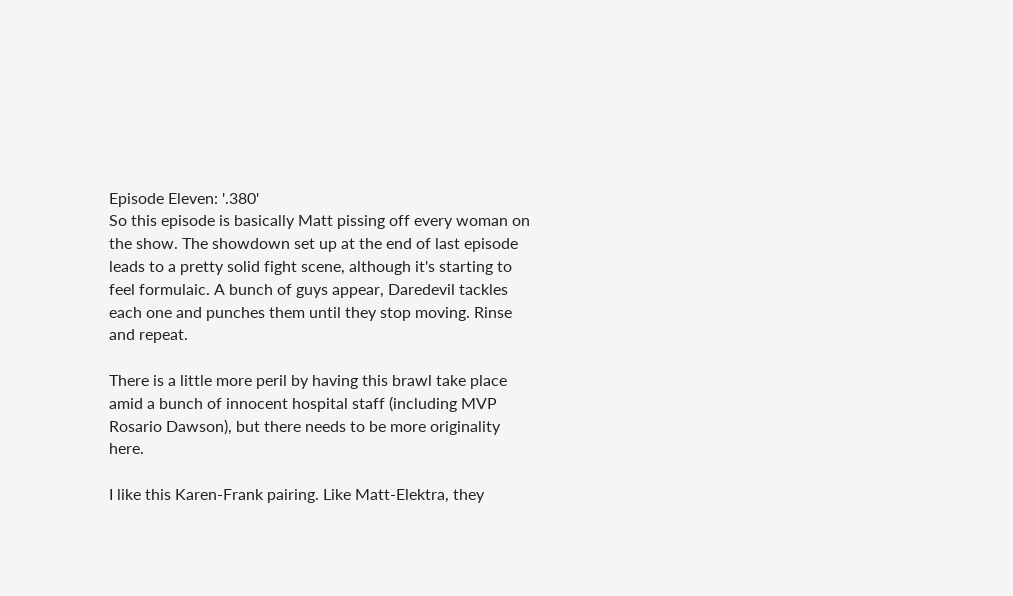Episode Eleven: '.380'
So this episode is basically Matt pissing off every woman on the show. The showdown set up at the end of last episode leads to a pretty solid fight scene, although it's starting to feel formulaic. A bunch of guys appear, Daredevil tackles each one and punches them until they stop moving. Rinse and repeat.

There is a little more peril by having this brawl take place amid a bunch of innocent hospital staff (including MVP Rosario Dawson), but there needs to be more originality here.

I like this Karen-Frank pairing. Like Matt-Elektra, they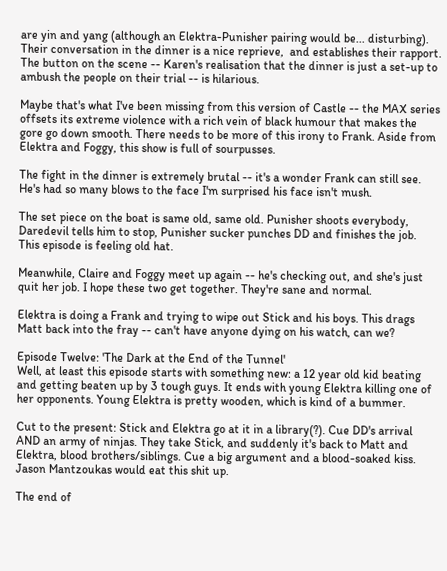are yin and yang (although an Elektra-Punisher pairing would be... disturbing). Their conversation in the dinner is a nice reprieve,  and establishes their rapport. The button on the scene -- Karen's realisation that the dinner is just a set-up to ambush the people on their trial -- is hilarious.

Maybe that's what I've been missing from this version of Castle -- the MAX series offsets its extreme violence with a rich vein of black humour that makes the gore go down smooth. There needs to be more of this irony to Frank. Aside from Elektra and Foggy, this show is full of sourpusses.

The fight in the dinner is extremely brutal -- it's a wonder Frank can still see. He's had so many blows to the face I'm surprised his face isn't mush.

The set piece on the boat is same old, same old. Punisher shoots everybody, Daredevil tells him to stop, Punisher sucker punches DD and finishes the job. This episode is feeling old hat.

Meanwhile, Claire and Foggy meet up again -- he's checking out, and she's just quit her job. I hope these two get together. They're sane and normal.

Elektra is doing a Frank and trying to wipe out Stick and his boys. This drags Matt back into the fray -- can't have anyone dying on his watch, can we?

Episode Twelve: 'The Dark at the End of the Tunnel'
Well, at least this episode starts with something new: a 12 year old kid beating and getting beaten up by 3 tough guys. It ends with young Elektra killing one of her opponents. Young Elektra is pretty wooden, which is kind of a bummer.

Cut to the present: Stick and Elektra go at it in a library(?). Cue DD's arrival AND an army of ninjas. They take Stick, and suddenly it's back to Matt and Elektra, blood brothers/siblings. Cue a big argument and a blood-soaked kiss. Jason Mantzoukas would eat this shit up.

The end of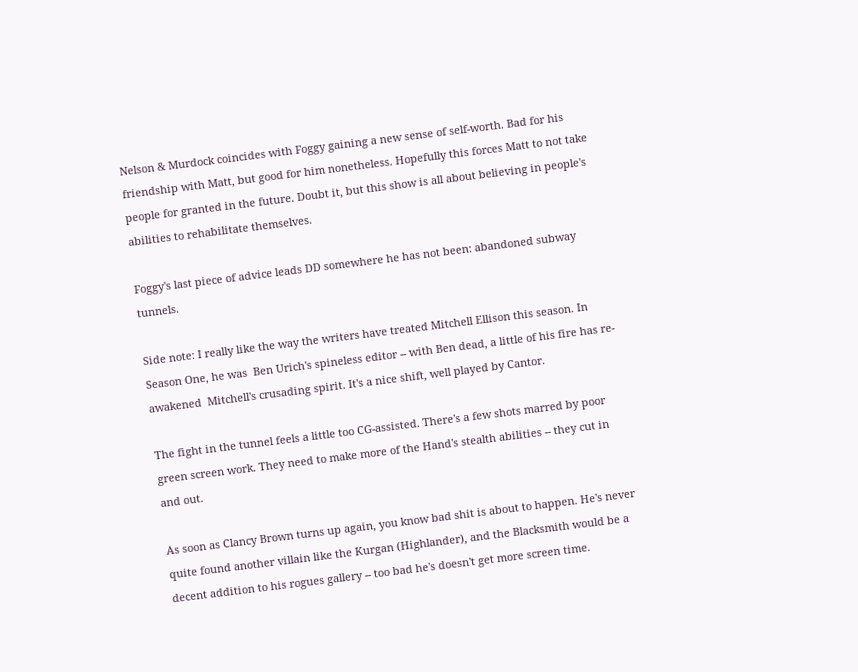Nelson & Murdock coincides with Foggy gaining a new sense of self-worth. Bad for his friendship with Matt, but good for him nonetheless. Hopefully this forces Matt to not take people for granted in the future. Doubt it, but this show is all about believing in people's abilities to rehabilitate themselves.

Foggy's last piece of advice leads DD somewhere he has not been: abandoned subway tunnels.

Side note: I really like the way the writers have treated Mitchell Ellison this season. In Season One, he was  Ben Urich's spineless editor -- with Ben dead, a little of his fire has re-awakened  Mitchell's crusading spirit. It's a nice shift, well played by Cantor.

The fight in the tunnel feels a little too CG-assisted. There's a few shots marred by poor green screen work. They need to make more of the Hand's stealth abilities -- they cut in and out.

As soon as Clancy Brown turns up again, you know bad shit is about to happen. He's never quite found another villain like the Kurgan (Highlander), and the Blacksmith would be a decent addition to his rogues gallery -- too bad he's doesn't get more screen time.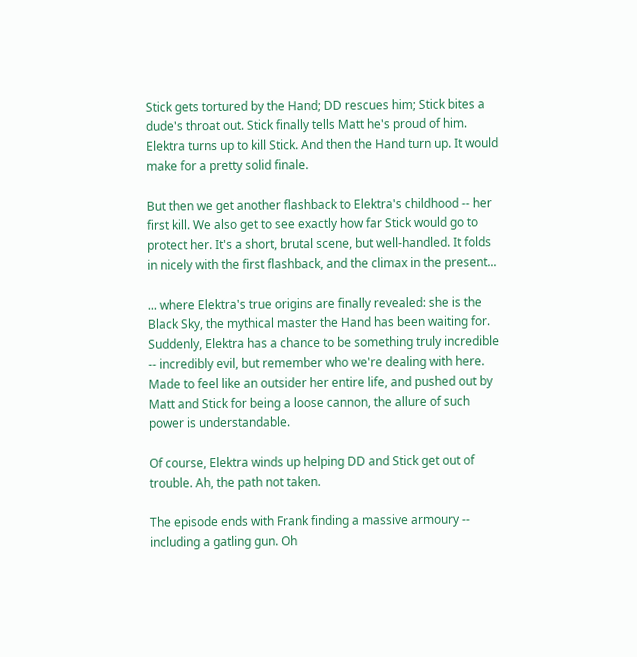Stick gets tortured by the Hand; DD rescues him; Stick bites a dude's throat out. Stick finally tells Matt he's proud of him. Elektra turns up to kill Stick. And then the Hand turn up. It would make for a pretty solid finale.

But then we get another flashback to Elektra's childhood -- her first kill. We also get to see exactly how far Stick would go to protect her. It's a short, brutal scene, but well-handled. It folds in nicely with the first flashback, and the climax in the present...

... where Elektra's true origins are finally revealed: she is the Black Sky, the mythical master the Hand has been waiting for. Suddenly, Elektra has a chance to be something truly incredible -- incredibly evil, but remember who we're dealing with here. Made to feel like an outsider her entire life, and pushed out by Matt and Stick for being a loose cannon, the allure of such power is understandable.

Of course, Elektra winds up helping DD and Stick get out of trouble. Ah, the path not taken.

The episode ends with Frank finding a massive armoury -- including a gatling gun. Oh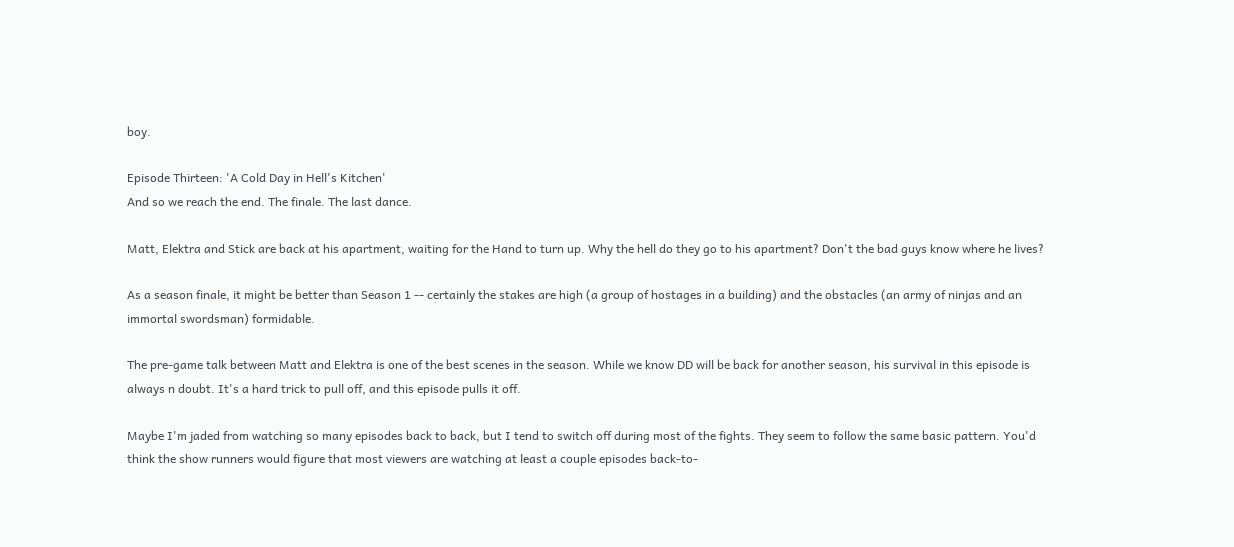boy.

Episode Thirteen: 'A Cold Day in Hell's Kitchen'
And so we reach the end. The finale. The last dance.

Matt, Elektra and Stick are back at his apartment, waiting for the Hand to turn up. Why the hell do they go to his apartment? Don't the bad guys know where he lives?

As a season finale, it might be better than Season 1 -- certainly the stakes are high (a group of hostages in a building) and the obstacles (an army of ninjas and an immortal swordsman) formidable.

The pre-game talk between Matt and Elektra is one of the best scenes in the season. While we know DD will be back for another season, his survival in this episode is always n doubt. It's a hard trick to pull off, and this episode pulls it off.

Maybe I'm jaded from watching so many episodes back to back, but I tend to switch off during most of the fights. They seem to follow the same basic pattern. You'd think the show runners would figure that most viewers are watching at least a couple episodes back-to-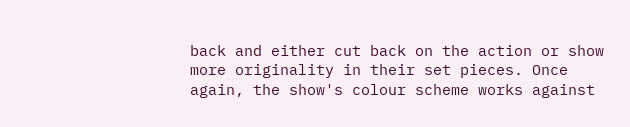back and either cut back on the action or show more originality in their set pieces. Once again, the show's colour scheme works against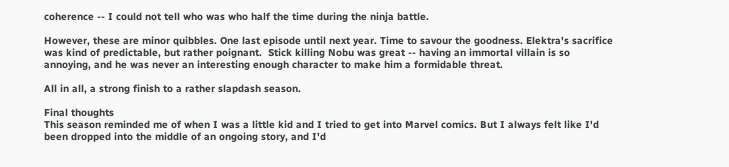coherence -- I could not tell who was who half the time during the ninja battle.

However, these are minor quibbles. One last episode until next year. Time to savour the goodness. Elektra's sacrifice was kind of predictable, but rather poignant.  Stick killing Nobu was great -- having an immortal villain is so annoying, and he was never an interesting enough character to make him a formidable threat.

All in all, a strong finish to a rather slapdash season.

Final thoughts
This season reminded me of when I was a little kid and I tried to get into Marvel comics. But I always felt like I'd been dropped into the middle of an ongoing story, and I'd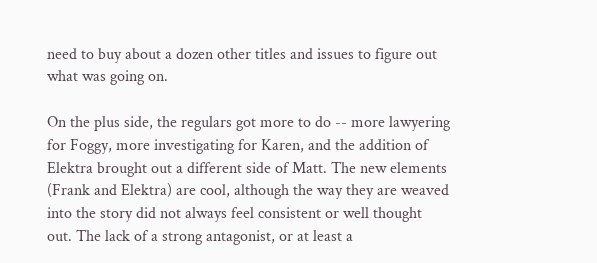need to buy about a dozen other titles and issues to figure out what was going on.

On the plus side, the regulars got more to do -- more lawyering for Foggy, more investigating for Karen, and the addition of Elektra brought out a different side of Matt. The new elements (Frank and Elektra) are cool, although the way they are weaved into the story did not always feel consistent or well thought out. The lack of a strong antagonist, or at least a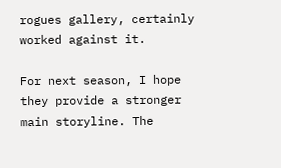rogues gallery, certainly worked against it.

For next season, I hope they provide a stronger main storyline. The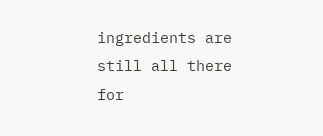ingredients are still all there for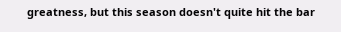greatness, but this season doesn't quite hit the bar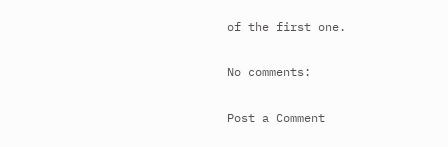of the first one.

No comments:

Post a Comment